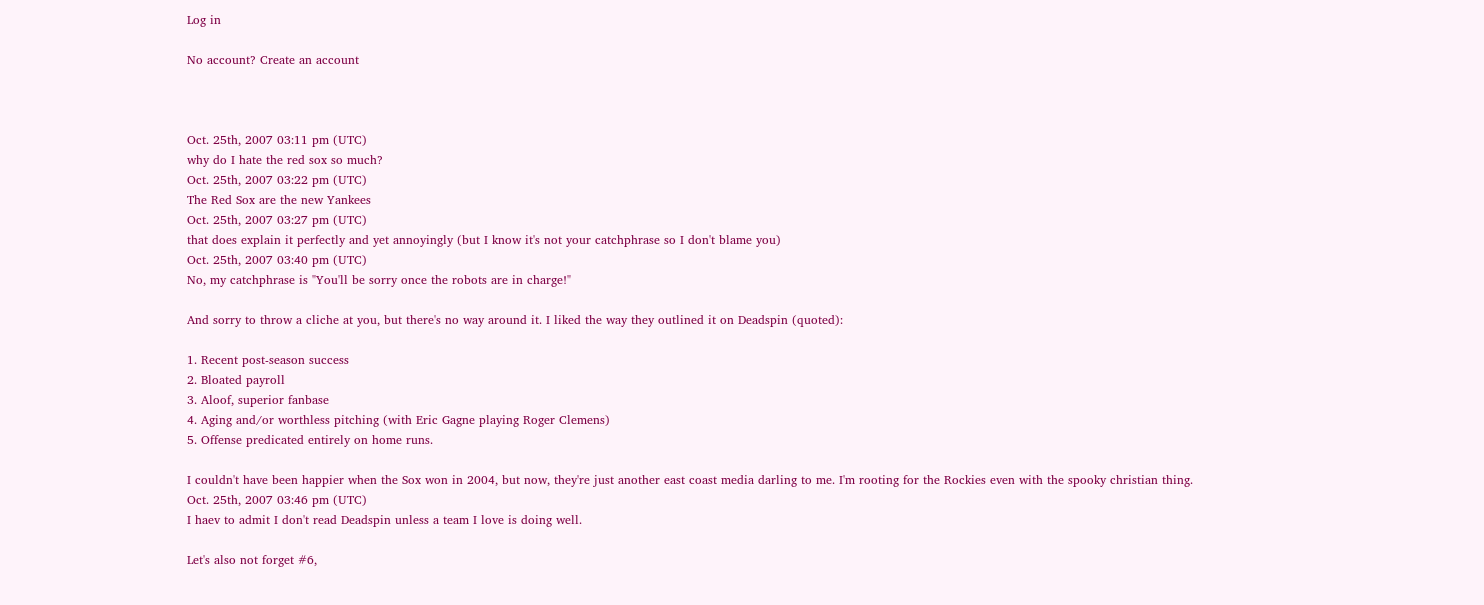Log in

No account? Create an account



Oct. 25th, 2007 03:11 pm (UTC)
why do I hate the red sox so much?
Oct. 25th, 2007 03:22 pm (UTC)
The Red Sox are the new Yankees
Oct. 25th, 2007 03:27 pm (UTC)
that does explain it perfectly and yet annoyingly (but I know it's not your catchphrase so I don't blame you)
Oct. 25th, 2007 03:40 pm (UTC)
No, my catchphrase is "You'll be sorry once the robots are in charge!"

And sorry to throw a cliche at you, but there's no way around it. I liked the way they outlined it on Deadspin (quoted):

1. Recent post-season success
2. Bloated payroll
3. Aloof, superior fanbase
4. Aging and/or worthless pitching (with Eric Gagne playing Roger Clemens)
5. Offense predicated entirely on home runs.

I couldn't have been happier when the Sox won in 2004, but now, they're just another east coast media darling to me. I'm rooting for the Rockies even with the spooky christian thing.
Oct. 25th, 2007 03:46 pm (UTC)
I haev to admit I don't read Deadspin unless a team I love is doing well.

Let's also not forget #6,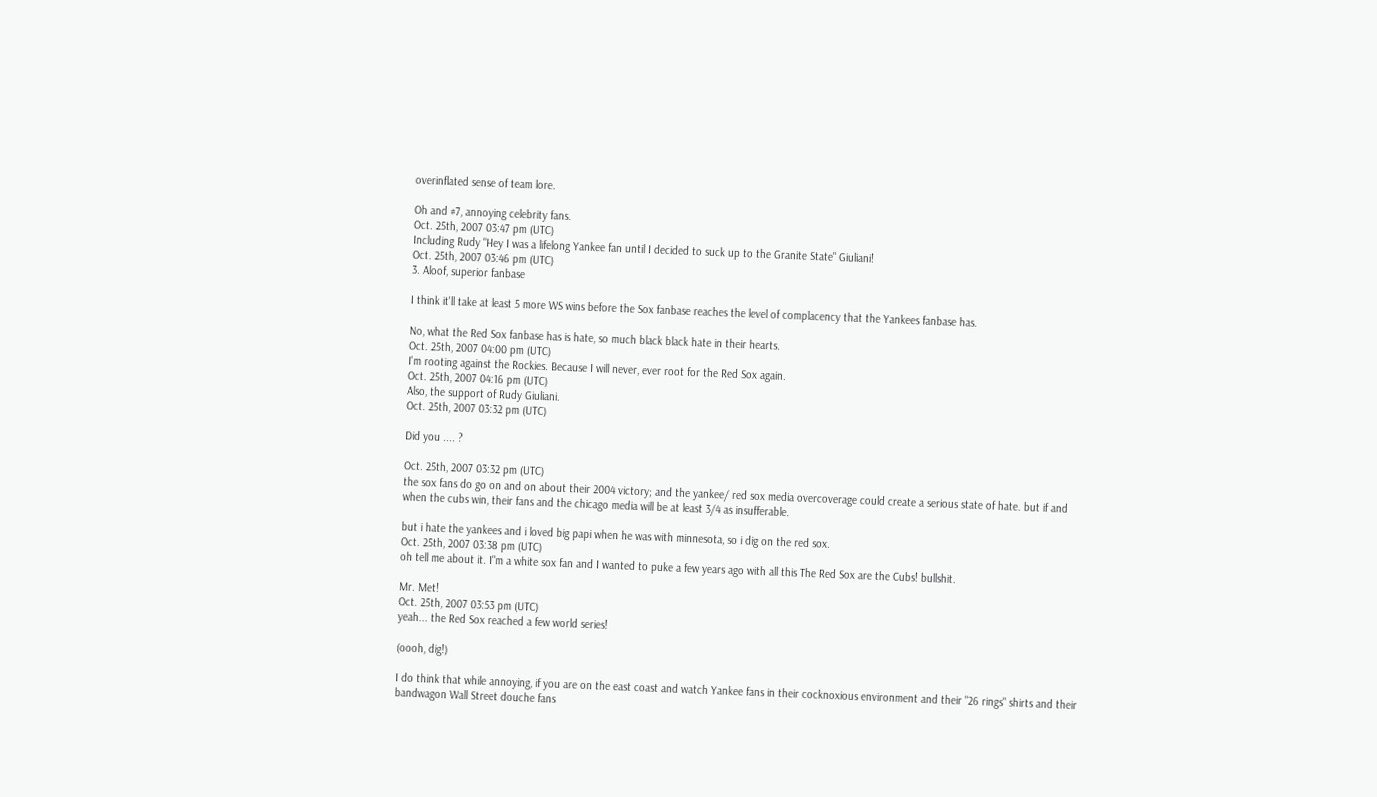overinflated sense of team lore.

Oh and #7, annoying celebrity fans.
Oct. 25th, 2007 03:47 pm (UTC)
Including Rudy "Hey I was a lifelong Yankee fan until I decided to suck up to the Granite State" Giuliani!
Oct. 25th, 2007 03:46 pm (UTC)
3. Aloof, superior fanbase

I think it'll take at least 5 more WS wins before the Sox fanbase reaches the level of complacency that the Yankees fanbase has.

No, what the Red Sox fanbase has is hate, so much black black hate in their hearts.
Oct. 25th, 2007 04:00 pm (UTC)
I'm rooting against the Rockies. Because I will never, ever root for the Red Sox again.
Oct. 25th, 2007 04:16 pm (UTC)
Also, the support of Rudy Giuliani.
Oct. 25th, 2007 03:32 pm (UTC)

Did you .... ?

Oct. 25th, 2007 03:32 pm (UTC)
the sox fans do go on and on about their 2004 victory; and the yankee/ red sox media overcoverage could create a serious state of hate. but if and when the cubs win, their fans and the chicago media will be at least 3/4 as insufferable.

but i hate the yankees and i loved big papi when he was with minnesota, so i dig on the red sox.
Oct. 25th, 2007 03:38 pm (UTC)
oh tell me about it. I"m a white sox fan and I wanted to puke a few years ago with all this The Red Sox are the Cubs! bullshit.

Mr. Met!
Oct. 25th, 2007 03:53 pm (UTC)
yeah... the Red Sox reached a few world series!

(oooh, dig!)

I do think that while annoying, if you are on the east coast and watch Yankee fans in their cocknoxious environment and their "26 rings" shirts and their bandwagon Wall Street douche fans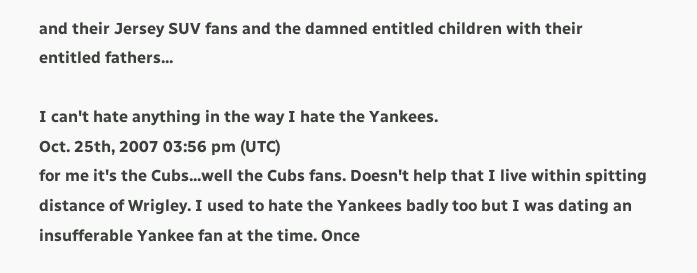and their Jersey SUV fans and the damned entitled children with their entitled fathers...

I can't hate anything in the way I hate the Yankees.
Oct. 25th, 2007 03:56 pm (UTC)
for me it's the Cubs...well the Cubs fans. Doesn't help that I live within spitting distance of Wrigley. I used to hate the Yankees badly too but I was dating an insufferable Yankee fan at the time. Once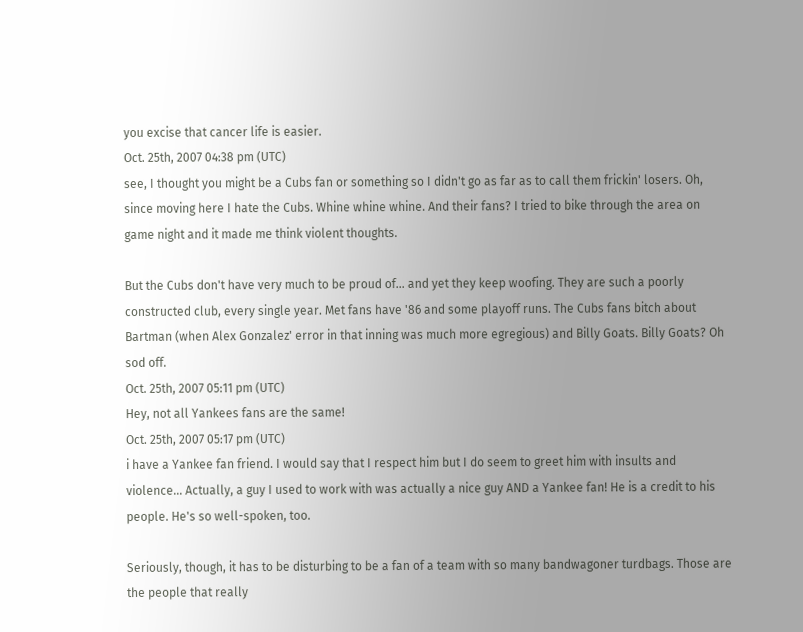you excise that cancer life is easier.
Oct. 25th, 2007 04:38 pm (UTC)
see, I thought you might be a Cubs fan or something so I didn't go as far as to call them frickin' losers. Oh, since moving here I hate the Cubs. Whine whine whine. And their fans? I tried to bike through the area on game night and it made me think violent thoughts.

But the Cubs don't have very much to be proud of... and yet they keep woofing. They are such a poorly constructed club, every single year. Met fans have '86 and some playoff runs. The Cubs fans bitch about Bartman (when Alex Gonzalez' error in that inning was much more egregious) and Billy Goats. Billy Goats? Oh sod off.
Oct. 25th, 2007 05:11 pm (UTC)
Hey, not all Yankees fans are the same!
Oct. 25th, 2007 05:17 pm (UTC)
i have a Yankee fan friend. I would say that I respect him but I do seem to greet him with insults and violence... Actually, a guy I used to work with was actually a nice guy AND a Yankee fan! He is a credit to his people. He's so well-spoken, too.

Seriously, though, it has to be disturbing to be a fan of a team with so many bandwagoner turdbags. Those are the people that really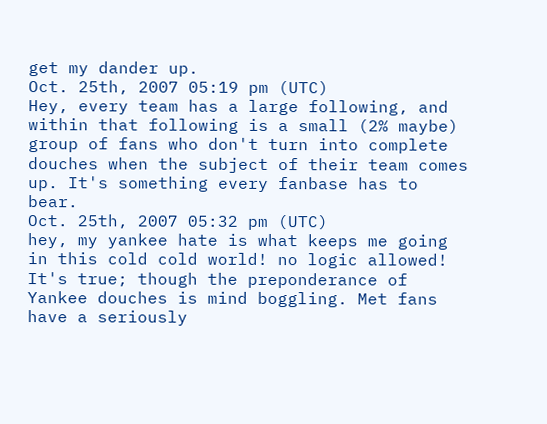get my dander up.
Oct. 25th, 2007 05:19 pm (UTC)
Hey, every team has a large following, and within that following is a small (2% maybe) group of fans who don't turn into complete douches when the subject of their team comes up. It's something every fanbase has to bear.
Oct. 25th, 2007 05:32 pm (UTC)
hey, my yankee hate is what keeps me going in this cold cold world! no logic allowed!
It's true; though the preponderance of Yankee douches is mind boggling. Met fans have a seriously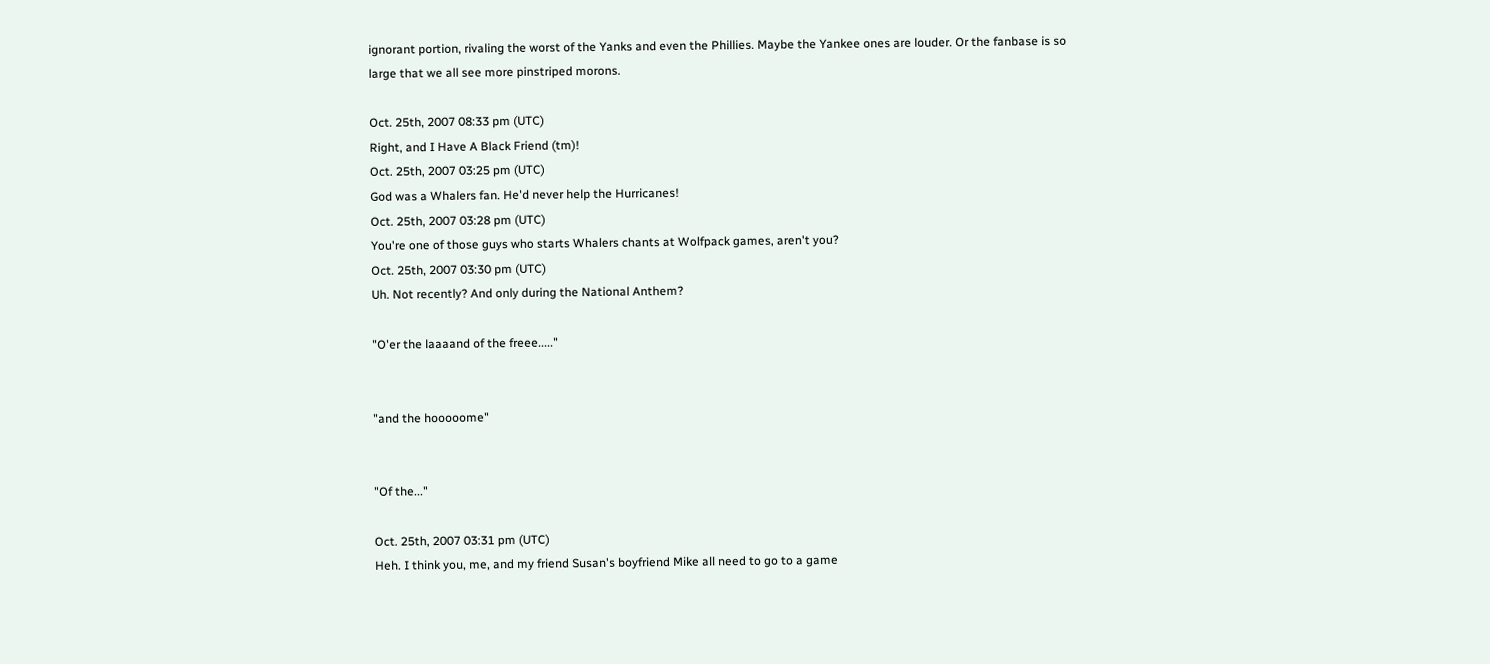ignorant portion, rivaling the worst of the Yanks and even the Phillies. Maybe the Yankee ones are louder. Or the fanbase is so large that we all see more pinstriped morons.

Oct. 25th, 2007 08:33 pm (UTC)
Right, and I Have A Black Friend (tm)!
Oct. 25th, 2007 03:25 pm (UTC)
God was a Whalers fan. He'd never help the Hurricanes!
Oct. 25th, 2007 03:28 pm (UTC)
You're one of those guys who starts Whalers chants at Wolfpack games, aren't you?
Oct. 25th, 2007 03:30 pm (UTC)
Uh. Not recently? And only during the National Anthem?

"O'er the laaaand of the freee....."


"and the hooooome"


"Of the..."

Oct. 25th, 2007 03:31 pm (UTC)
Heh. I think you, me, and my friend Susan's boyfriend Mike all need to go to a game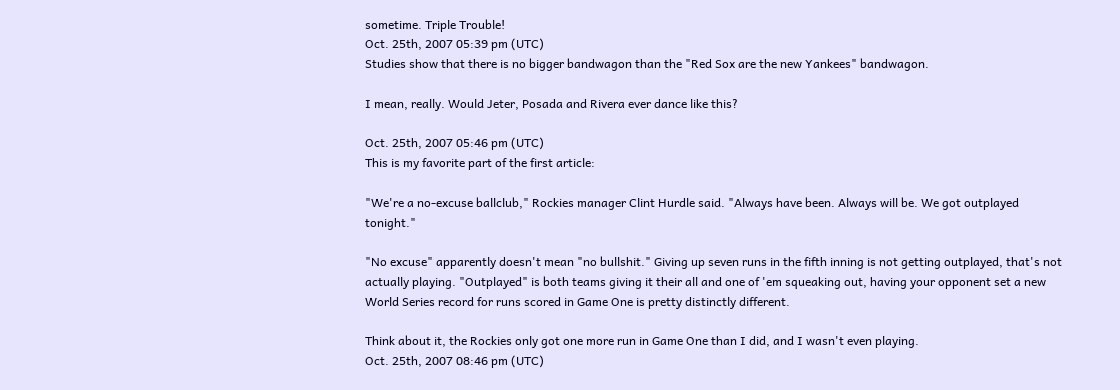sometime. Triple Trouble!
Oct. 25th, 2007 05:39 pm (UTC)
Studies show that there is no bigger bandwagon than the "Red Sox are the new Yankees" bandwagon.

I mean, really. Would Jeter, Posada and Rivera ever dance like this?

Oct. 25th, 2007 05:46 pm (UTC)
This is my favorite part of the first article:

"We're a no-excuse ballclub," Rockies manager Clint Hurdle said. "Always have been. Always will be. We got outplayed tonight."

"No excuse" apparently doesn't mean "no bullshit." Giving up seven runs in the fifth inning is not getting outplayed, that's not actually playing. "Outplayed" is both teams giving it their all and one of 'em squeaking out, having your opponent set a new World Series record for runs scored in Game One is pretty distinctly different.

Think about it, the Rockies only got one more run in Game One than I did, and I wasn't even playing.
Oct. 25th, 2007 08:46 pm (UTC)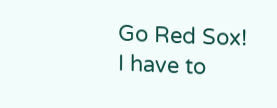Go Red Sox!
I have to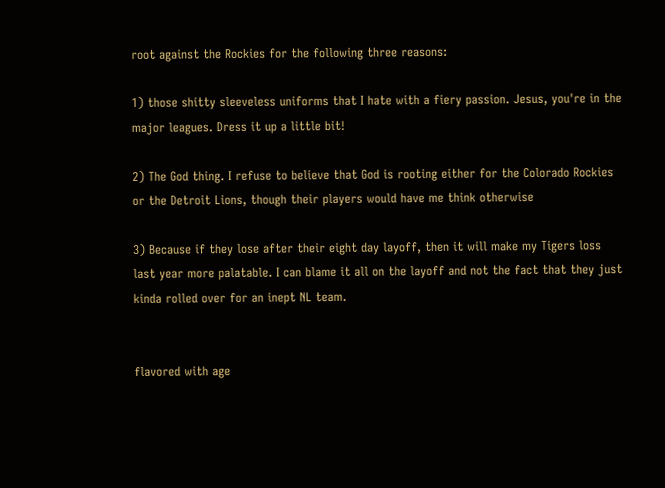root against the Rockies for the following three reasons:

1) those shitty sleeveless uniforms that I hate with a fiery passion. Jesus, you're in the major leagues. Dress it up a little bit!

2) The God thing. I refuse to believe that God is rooting either for the Colorado Rockies or the Detroit Lions, though their players would have me think otherwise

3) Because if they lose after their eight day layoff, then it will make my Tigers loss last year more palatable. I can blame it all on the layoff and not the fact that they just kinda rolled over for an inept NL team.


flavored with age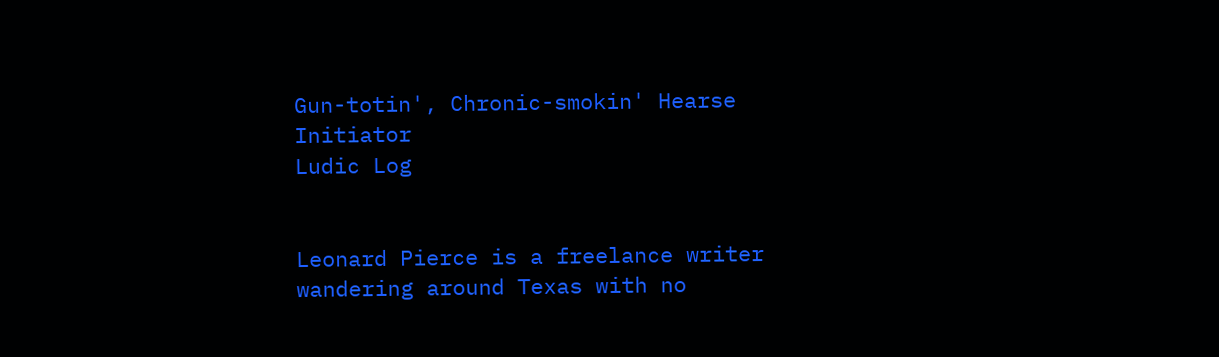Gun-totin', Chronic-smokin' Hearse Initiator
Ludic Log


Leonard Pierce is a freelance writer wandering around Texas with no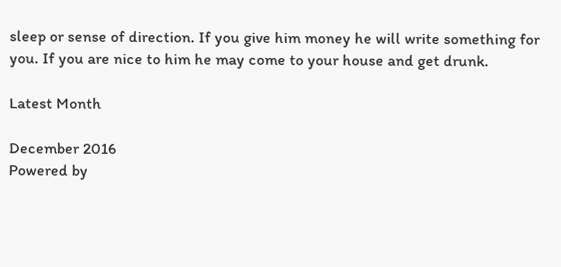sleep or sense of direction. If you give him money he will write something for you. If you are nice to him he may come to your house and get drunk.

Latest Month

December 2016
Powered by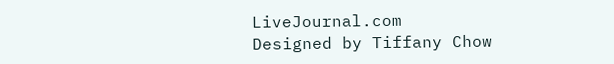LiveJournal.com
Designed by Tiffany Chow